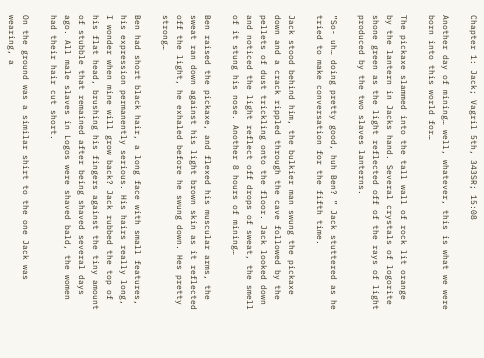Chapter 1: Jack; Vagril 5th, 343SR; 15:08

Another day of mining… well, whatever, this is what we were born into this world for…

The pickaxe slammed into the tall wall of rock lit orange by the lantern in Jacks hand. Several crystals of logorite shone green as the light reflected off of the rays of light produced by the two slaves lanterns.

”So- uh… doing pretty good, huh Ben? ” Jack stuttered as he tried to make conversation for the fifth time.

Jack stood behind him, the bulkier man swung the pickaxe down and a crack rippled through the cave followed by the pellets of dust trickling onto the floor. Jack looked down and noticed the light reflect off drops of sweat, the smell of it stung his nose. Another 8 hours of mining…

Ben raised the pickaxe, and flexed his muscular arms, the sweat ran down against his light brown skin as it reflected off the light, he exhaled before he swung down. Hes pretty strong…

Ben had short black hair, a long face with small features, his expression permanently serious. His hairs really long, I wonder when mine will grow back? Jack rubbed the top of his flat head, brushing his fingers against the tiny amount of stubble that remained after being shaved several days ago. All male slaves in Logos were shaved bald, the women had their hair cut short.

On the ground was a similar shirt to the one Jack was wearing, a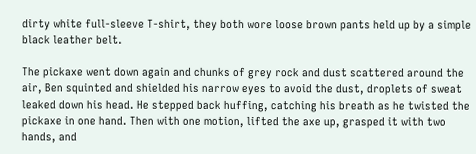dirty white full-sleeve T-shirt, they both wore loose brown pants held up by a simple black leather belt.

The pickaxe went down again and chunks of grey rock and dust scattered around the air, Ben squinted and shielded his narrow eyes to avoid the dust, droplets of sweat leaked down his head. He stepped back huffing, catching his breath as he twisted the pickaxe in one hand. Then with one motion, lifted the axe up, grasped it with two hands, and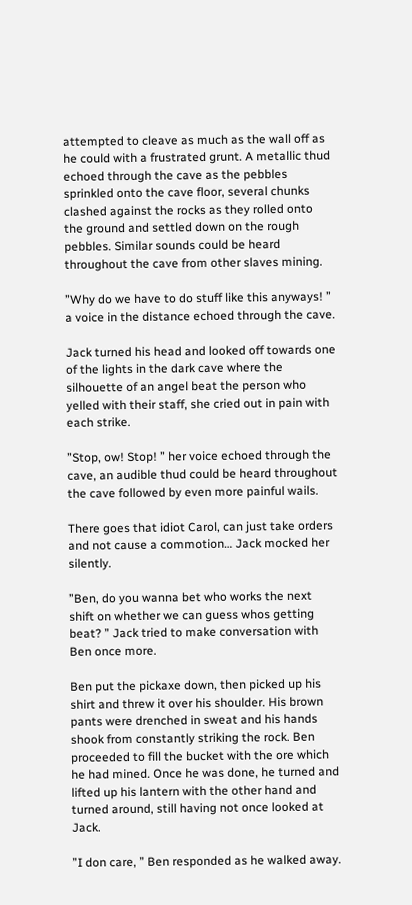attempted to cleave as much as the wall off as he could with a frustrated grunt. A metallic thud echoed through the cave as the pebbles sprinkled onto the cave floor, several chunks clashed against the rocks as they rolled onto the ground and settled down on the rough pebbles. Similar sounds could be heard throughout the cave from other slaves mining.

”Why do we have to do stuff like this anyways! ” a voice in the distance echoed through the cave.

Jack turned his head and looked off towards one of the lights in the dark cave where the silhouette of an angel beat the person who yelled with their staff, she cried out in pain with each strike.

”Stop, ow! Stop! ” her voice echoed through the cave, an audible thud could be heard throughout the cave followed by even more painful wails.

There goes that idiot Carol, can just take orders and not cause a commotion… Jack mocked her silently.

”Ben, do you wanna bet who works the next shift on whether we can guess whos getting beat? ” Jack tried to make conversation with Ben once more.

Ben put the pickaxe down, then picked up his shirt and threw it over his shoulder. His brown pants were drenched in sweat and his hands shook from constantly striking the rock. Ben proceeded to fill the bucket with the ore which he had mined. Once he was done, he turned and lifted up his lantern with the other hand and turned around, still having not once looked at Jack.

”I don care, ” Ben responded as he walked away.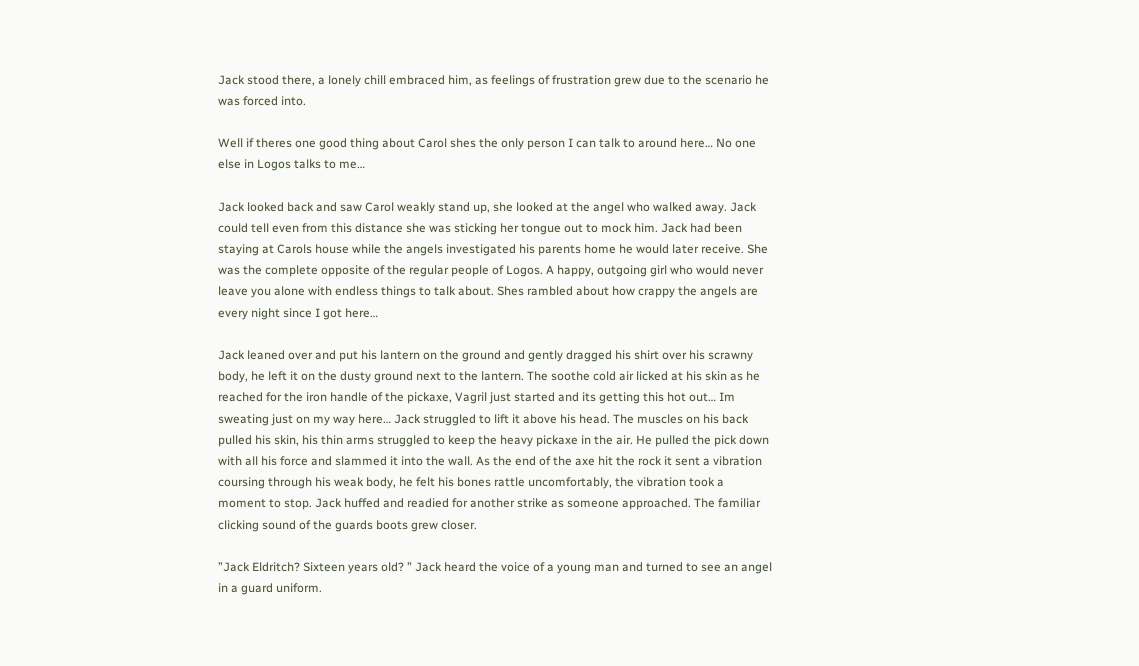Jack stood there, a lonely chill embraced him, as feelings of frustration grew due to the scenario he was forced into.

Well if theres one good thing about Carol shes the only person I can talk to around here… No one else in Logos talks to me…

Jack looked back and saw Carol weakly stand up, she looked at the angel who walked away. Jack could tell even from this distance she was sticking her tongue out to mock him. Jack had been staying at Carols house while the angels investigated his parents home he would later receive. She was the complete opposite of the regular people of Logos. A happy, outgoing girl who would never leave you alone with endless things to talk about. Shes rambled about how crappy the angels are every night since I got here…

Jack leaned over and put his lantern on the ground and gently dragged his shirt over his scrawny body, he left it on the dusty ground next to the lantern. The soothe cold air licked at his skin as he reached for the iron handle of the pickaxe, Vagril just started and its getting this hot out… Im sweating just on my way here… Jack struggled to lift it above his head. The muscles on his back pulled his skin, his thin arms struggled to keep the heavy pickaxe in the air. He pulled the pick down with all his force and slammed it into the wall. As the end of the axe hit the rock it sent a vibration coursing through his weak body, he felt his bones rattle uncomfortably, the vibration took a moment to stop. Jack huffed and readied for another strike as someone approached. The familiar clicking sound of the guards boots grew closer.

”Jack Eldritch? Sixteen years old? ” Jack heard the voice of a young man and turned to see an angel in a guard uniform.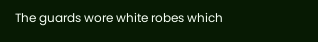The guards wore white robes which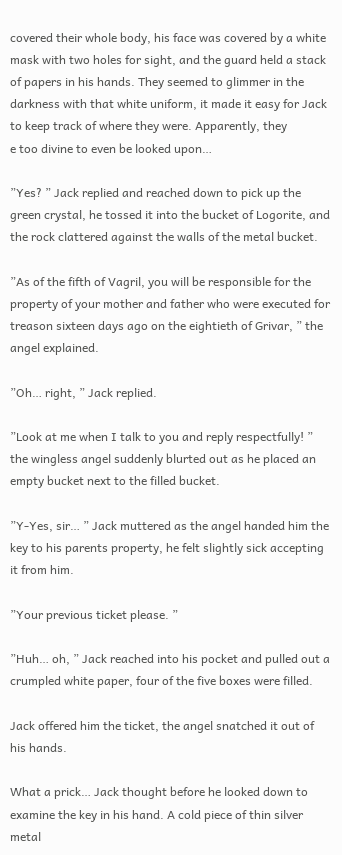covered their whole body, his face was covered by a white mask with two holes for sight, and the guard held a stack of papers in his hands. They seemed to glimmer in the darkness with that white uniform, it made it easy for Jack to keep track of where they were. Apparently, they
e too divine to even be looked upon…

”Yes? ” Jack replied and reached down to pick up the green crystal, he tossed it into the bucket of Logorite, and the rock clattered against the walls of the metal bucket.

”As of the fifth of Vagril, you will be responsible for the property of your mother and father who were executed for treason sixteen days ago on the eightieth of Grivar, ” the angel explained.

”Oh… right, ” Jack replied.

”Look at me when I talk to you and reply respectfully! ” the wingless angel suddenly blurted out as he placed an empty bucket next to the filled bucket.

”Y-Yes, sir… ” Jack muttered as the angel handed him the key to his parents property, he felt slightly sick accepting it from him.

”Your previous ticket please. ”

”Huh… oh, ” Jack reached into his pocket and pulled out a crumpled white paper, four of the five boxes were filled.

Jack offered him the ticket, the angel snatched it out of his hands.

What a prick… Jack thought before he looked down to examine the key in his hand. A cold piece of thin silver metal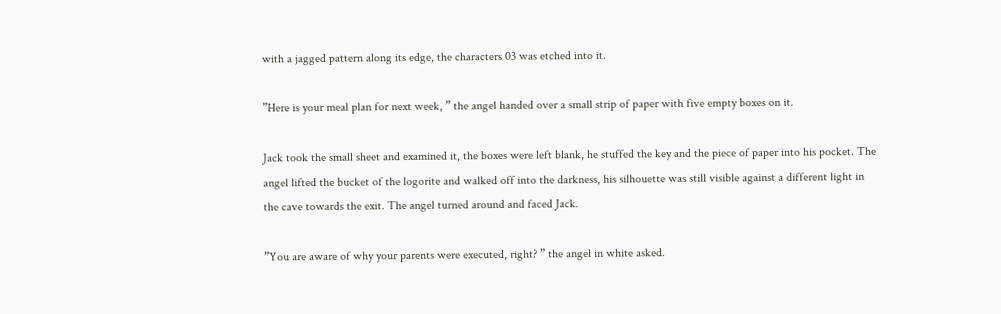with a jagged pattern along its edge, the characters 03 was etched into it.

”Here is your meal plan for next week, ” the angel handed over a small strip of paper with five empty boxes on it.

Jack took the small sheet and examined it, the boxes were left blank, he stuffed the key and the piece of paper into his pocket. The angel lifted the bucket of the logorite and walked off into the darkness, his silhouette was still visible against a different light in the cave towards the exit. The angel turned around and faced Jack.

”You are aware of why your parents were executed, right? ” the angel in white asked.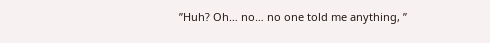”Huh? Oh… no… no one told me anything, ”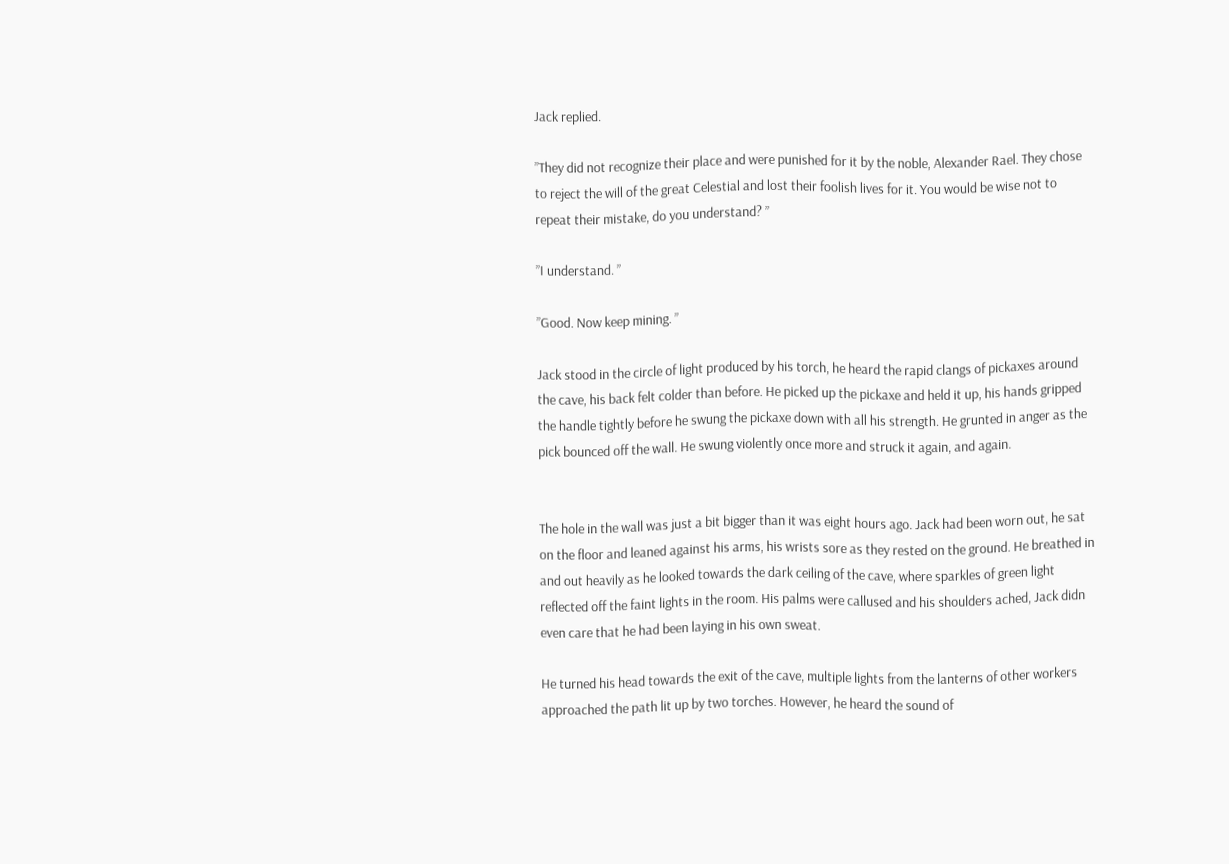Jack replied.

”They did not recognize their place and were punished for it by the noble, Alexander Rael. They chose to reject the will of the great Celestial and lost their foolish lives for it. You would be wise not to repeat their mistake, do you understand? ”

”I understand. ”

”Good. Now keep mining. ”

Jack stood in the circle of light produced by his torch, he heard the rapid clangs of pickaxes around the cave, his back felt colder than before. He picked up the pickaxe and held it up, his hands gripped the handle tightly before he swung the pickaxe down with all his strength. He grunted in anger as the pick bounced off the wall. He swung violently once more and struck it again, and again.


The hole in the wall was just a bit bigger than it was eight hours ago. Jack had been worn out, he sat on the floor and leaned against his arms, his wrists sore as they rested on the ground. He breathed in and out heavily as he looked towards the dark ceiling of the cave, where sparkles of green light reflected off the faint lights in the room. His palms were callused and his shoulders ached, Jack didn even care that he had been laying in his own sweat.

He turned his head towards the exit of the cave, multiple lights from the lanterns of other workers approached the path lit up by two torches. However, he heard the sound of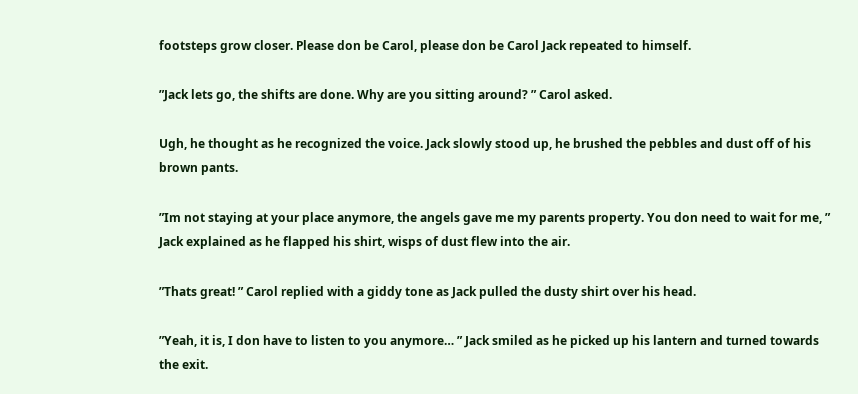footsteps grow closer. Please don be Carol, please don be Carol Jack repeated to himself.

”Jack lets go, the shifts are done. Why are you sitting around? ” Carol asked.

Ugh, he thought as he recognized the voice. Jack slowly stood up, he brushed the pebbles and dust off of his brown pants.

”Im not staying at your place anymore, the angels gave me my parents property. You don need to wait for me, ” Jack explained as he flapped his shirt, wisps of dust flew into the air.

”Thats great! ” Carol replied with a giddy tone as Jack pulled the dusty shirt over his head.

”Yeah, it is, I don have to listen to you anymore… ” Jack smiled as he picked up his lantern and turned towards the exit.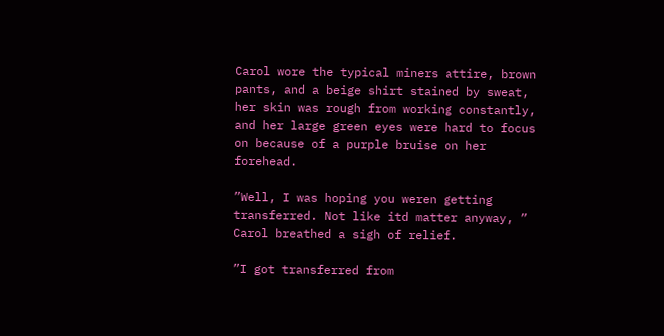Carol wore the typical miners attire, brown pants, and a beige shirt stained by sweat, her skin was rough from working constantly, and her large green eyes were hard to focus on because of a purple bruise on her forehead.

”Well, I was hoping you weren getting transferred. Not like itd matter anyway, ” Carol breathed a sigh of relief.

”I got transferred from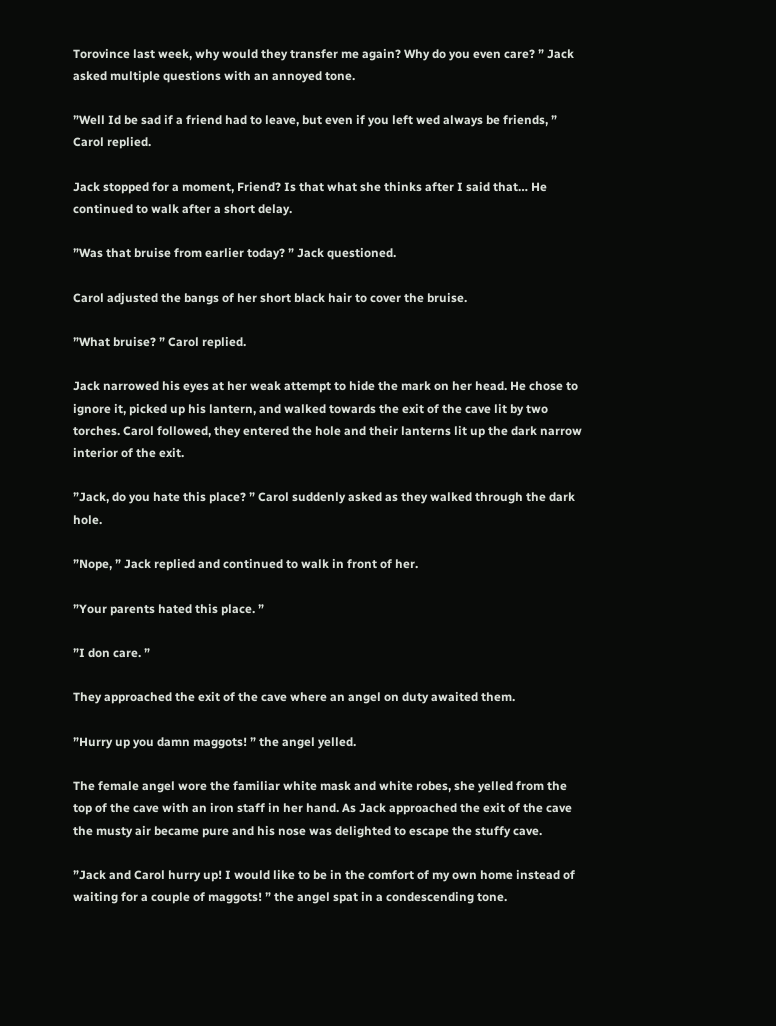Torovince last week, why would they transfer me again? Why do you even care? ” Jack asked multiple questions with an annoyed tone.

”Well Id be sad if a friend had to leave, but even if you left wed always be friends, ” Carol replied.

Jack stopped for a moment, Friend? Is that what she thinks after I said that… He continued to walk after a short delay.

”Was that bruise from earlier today? ” Jack questioned.

Carol adjusted the bangs of her short black hair to cover the bruise.

”What bruise? ” Carol replied.

Jack narrowed his eyes at her weak attempt to hide the mark on her head. He chose to ignore it, picked up his lantern, and walked towards the exit of the cave lit by two torches. Carol followed, they entered the hole and their lanterns lit up the dark narrow interior of the exit.

”Jack, do you hate this place? ” Carol suddenly asked as they walked through the dark hole.

”Nope, ” Jack replied and continued to walk in front of her.

”Your parents hated this place. ”

”I don care. ”

They approached the exit of the cave where an angel on duty awaited them.

”Hurry up you damn maggots! ” the angel yelled.

The female angel wore the familiar white mask and white robes, she yelled from the top of the cave with an iron staff in her hand. As Jack approached the exit of the cave the musty air became pure and his nose was delighted to escape the stuffy cave.

”Jack and Carol hurry up! I would like to be in the comfort of my own home instead of waiting for a couple of maggots! ” the angel spat in a condescending tone.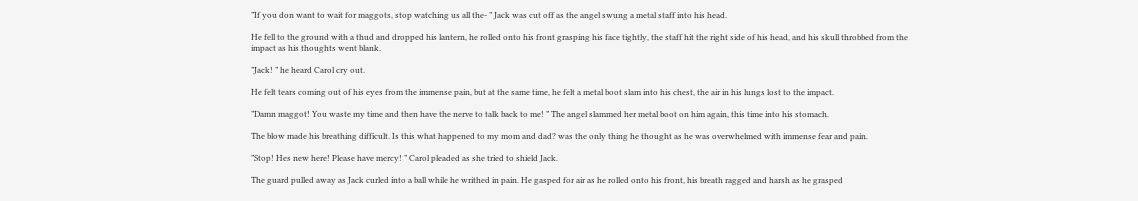”If you don want to wait for maggots, stop watching us all the- ” Jack was cut off as the angel swung a metal staff into his head.

He fell to the ground with a thud and dropped his lantern, he rolled onto his front grasping his face tightly, the staff hit the right side of his head, and his skull throbbed from the impact as his thoughts went blank.

”Jack! ” he heard Carol cry out.

He felt tears coming out of his eyes from the immense pain, but at the same time, he felt a metal boot slam into his chest, the air in his lungs lost to the impact.

”Damn maggot! You waste my time and then have the nerve to talk back to me! ” The angel slammed her metal boot on him again, this time into his stomach.

The blow made his breathing difficult. Is this what happened to my mom and dad? was the only thing he thought as he was overwhelmed with immense fear and pain.

”Stop! Hes new here! Please have mercy! ” Carol pleaded as she tried to shield Jack.

The guard pulled away as Jack curled into a ball while he writhed in pain. He gasped for air as he rolled onto his front, his breath ragged and harsh as he grasped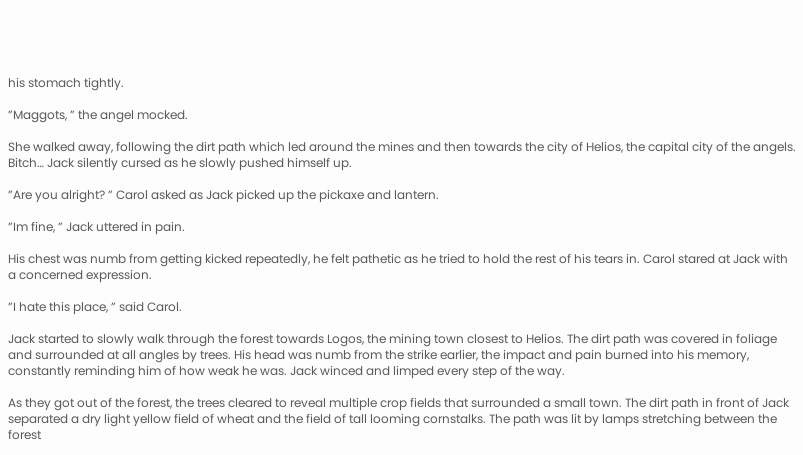his stomach tightly.

”Maggots, ” the angel mocked.

She walked away, following the dirt path which led around the mines and then towards the city of Helios, the capital city of the angels. Bitch… Jack silently cursed as he slowly pushed himself up.

”Are you alright? ” Carol asked as Jack picked up the pickaxe and lantern.

”Im fine, ” Jack uttered in pain.

His chest was numb from getting kicked repeatedly, he felt pathetic as he tried to hold the rest of his tears in. Carol stared at Jack with a concerned expression.

”I hate this place, ” said Carol.

Jack started to slowly walk through the forest towards Logos, the mining town closest to Helios. The dirt path was covered in foliage and surrounded at all angles by trees. His head was numb from the strike earlier, the impact and pain burned into his memory, constantly reminding him of how weak he was. Jack winced and limped every step of the way.

As they got out of the forest, the trees cleared to reveal multiple crop fields that surrounded a small town. The dirt path in front of Jack separated a dry light yellow field of wheat and the field of tall looming cornstalks. The path was lit by lamps stretching between the forest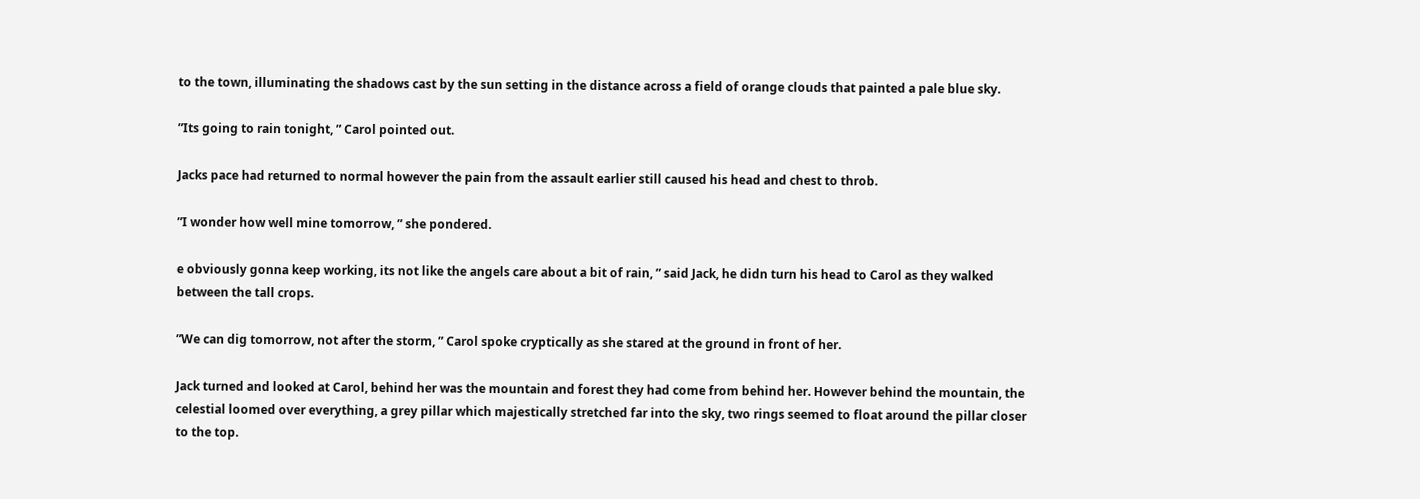to the town, illuminating the shadows cast by the sun setting in the distance across a field of orange clouds that painted a pale blue sky.

”Its going to rain tonight, ” Carol pointed out.

Jacks pace had returned to normal however the pain from the assault earlier still caused his head and chest to throb.

”I wonder how well mine tomorrow, ” she pondered.

e obviously gonna keep working, its not like the angels care about a bit of rain, ” said Jack, he didn turn his head to Carol as they walked between the tall crops.

”We can dig tomorrow, not after the storm, ” Carol spoke cryptically as she stared at the ground in front of her.

Jack turned and looked at Carol, behind her was the mountain and forest they had come from behind her. However behind the mountain, the celestial loomed over everything, a grey pillar which majestically stretched far into the sky, two rings seemed to float around the pillar closer to the top.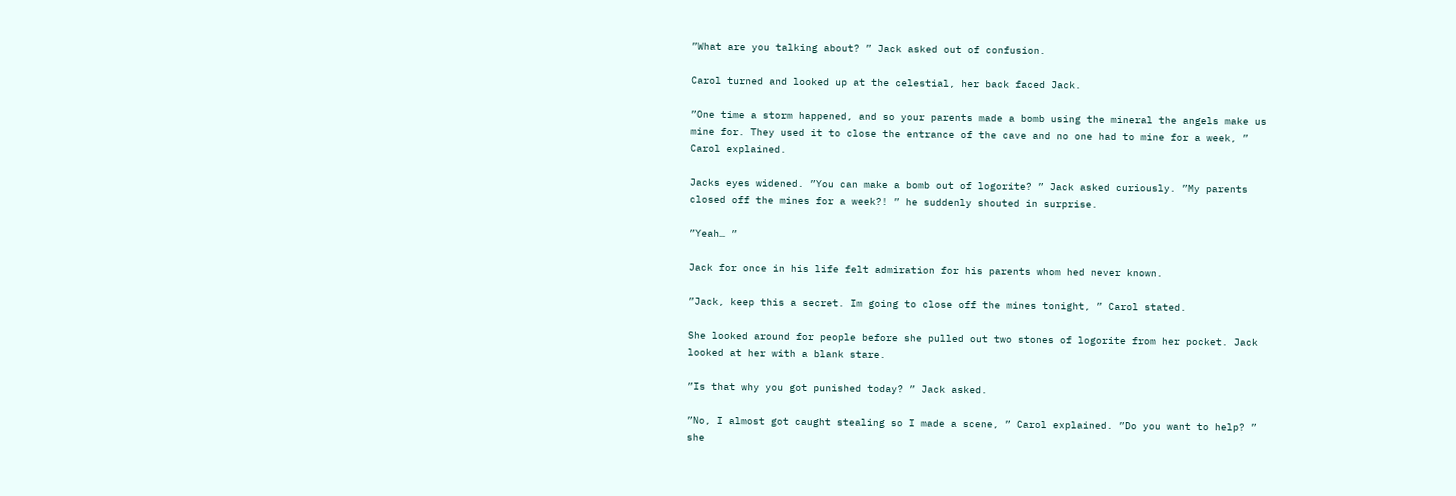”What are you talking about? ” Jack asked out of confusion.

Carol turned and looked up at the celestial, her back faced Jack.

”One time a storm happened, and so your parents made a bomb using the mineral the angels make us mine for. They used it to close the entrance of the cave and no one had to mine for a week, ” Carol explained.

Jacks eyes widened. ”You can make a bomb out of logorite? ” Jack asked curiously. ”My parents closed off the mines for a week?! ” he suddenly shouted in surprise.

”Yeah… ”

Jack for once in his life felt admiration for his parents whom hed never known.

”Jack, keep this a secret. Im going to close off the mines tonight, ” Carol stated.

She looked around for people before she pulled out two stones of logorite from her pocket. Jack looked at her with a blank stare.

”Is that why you got punished today? ” Jack asked.

”No, I almost got caught stealing so I made a scene, ” Carol explained. ”Do you want to help? ” she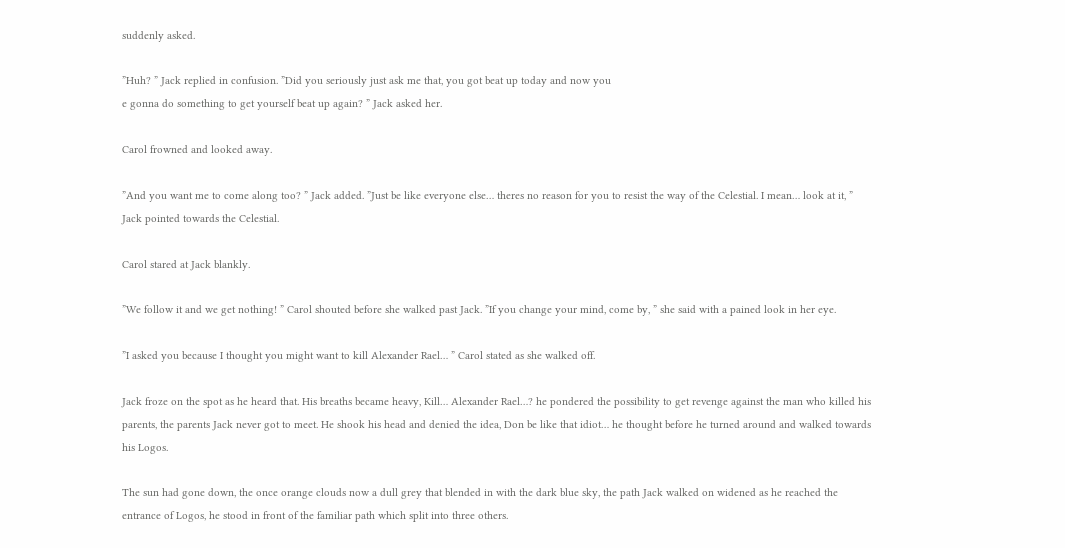suddenly asked.

”Huh? ” Jack replied in confusion. ”Did you seriously just ask me that, you got beat up today and now you
e gonna do something to get yourself beat up again? ” Jack asked her.

Carol frowned and looked away.

”And you want me to come along too? ” Jack added. ”Just be like everyone else… theres no reason for you to resist the way of the Celestial. I mean… look at it, ” Jack pointed towards the Celestial.

Carol stared at Jack blankly.

”We follow it and we get nothing! ” Carol shouted before she walked past Jack. ”If you change your mind, come by, ” she said with a pained look in her eye.

”I asked you because I thought you might want to kill Alexander Rael… ” Carol stated as she walked off.

Jack froze on the spot as he heard that. His breaths became heavy, Kill… Alexander Rael…? he pondered the possibility to get revenge against the man who killed his parents, the parents Jack never got to meet. He shook his head and denied the idea, Don be like that idiot… he thought before he turned around and walked towards his Logos.

The sun had gone down, the once orange clouds now a dull grey that blended in with the dark blue sky, the path Jack walked on widened as he reached the entrance of Logos, he stood in front of the familiar path which split into three others.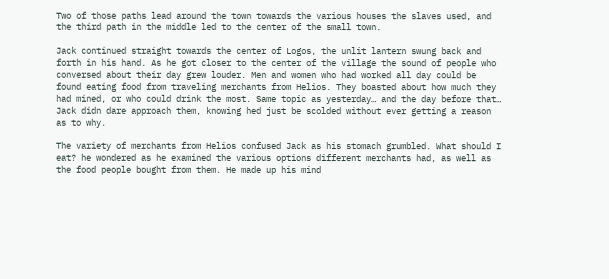Two of those paths lead around the town towards the various houses the slaves used, and the third path in the middle led to the center of the small town.

Jack continued straight towards the center of Logos, the unlit lantern swung back and forth in his hand. As he got closer to the center of the village the sound of people who conversed about their day grew louder. Men and women who had worked all day could be found eating food from traveling merchants from Helios. They boasted about how much they had mined, or who could drink the most. Same topic as yesterday… and the day before that… Jack didn dare approach them, knowing hed just be scolded without ever getting a reason as to why.

The variety of merchants from Helios confused Jack as his stomach grumbled. What should I eat? he wondered as he examined the various options different merchants had, as well as the food people bought from them. He made up his mind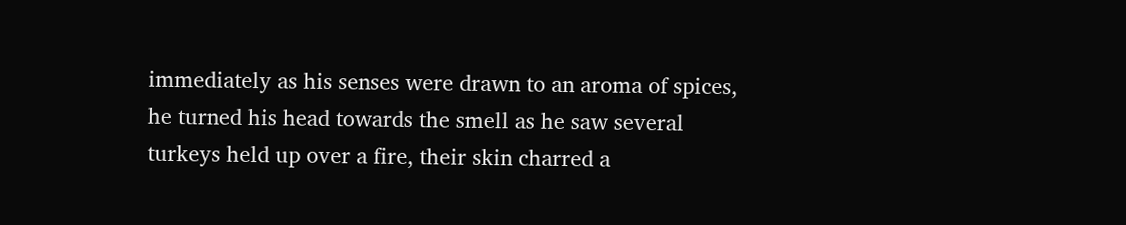immediately as his senses were drawn to an aroma of spices, he turned his head towards the smell as he saw several turkeys held up over a fire, their skin charred a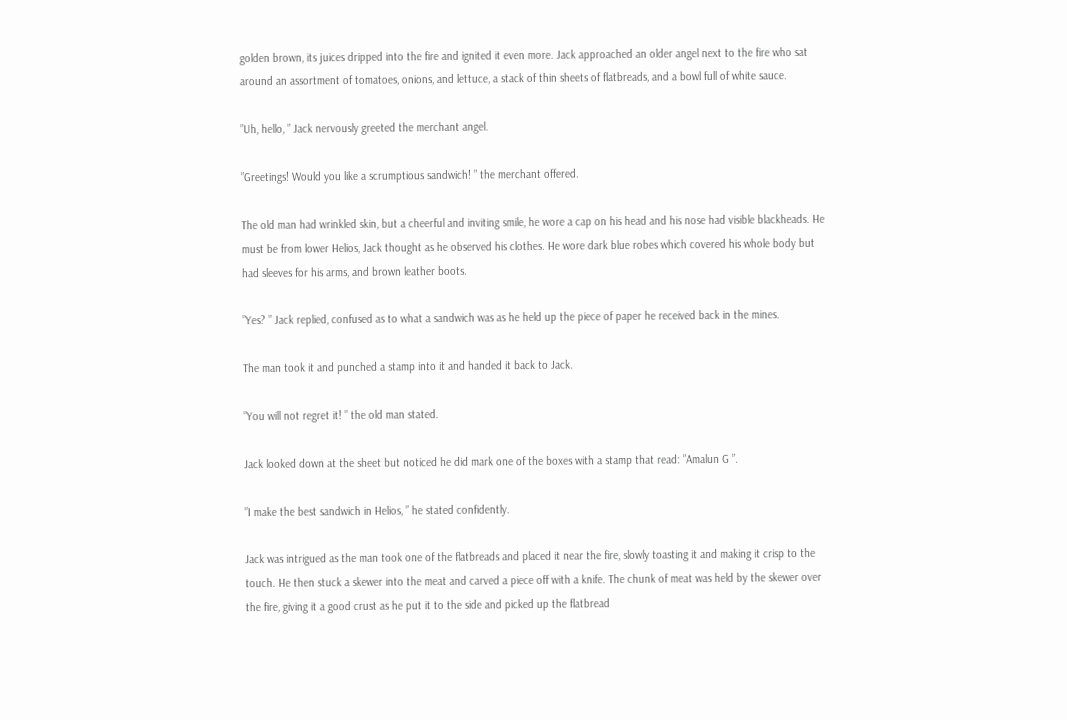golden brown, its juices dripped into the fire and ignited it even more. Jack approached an older angel next to the fire who sat around an assortment of tomatoes, onions, and lettuce, a stack of thin sheets of flatbreads, and a bowl full of white sauce.

”Uh, hello, ” Jack nervously greeted the merchant angel.

”Greetings! Would you like a scrumptious sandwich! ” the merchant offered.

The old man had wrinkled skin, but a cheerful and inviting smile, he wore a cap on his head and his nose had visible blackheads. He must be from lower Helios, Jack thought as he observed his clothes. He wore dark blue robes which covered his whole body but had sleeves for his arms, and brown leather boots.

”Yes? ” Jack replied, confused as to what a sandwich was as he held up the piece of paper he received back in the mines.

The man took it and punched a stamp into it and handed it back to Jack.

”You will not regret it! ” the old man stated.

Jack looked down at the sheet but noticed he did mark one of the boxes with a stamp that read: ”Amalun G ”.

”I make the best sandwich in Helios, ” he stated confidently.

Jack was intrigued as the man took one of the flatbreads and placed it near the fire, slowly toasting it and making it crisp to the touch. He then stuck a skewer into the meat and carved a piece off with a knife. The chunk of meat was held by the skewer over the fire, giving it a good crust as he put it to the side and picked up the flatbread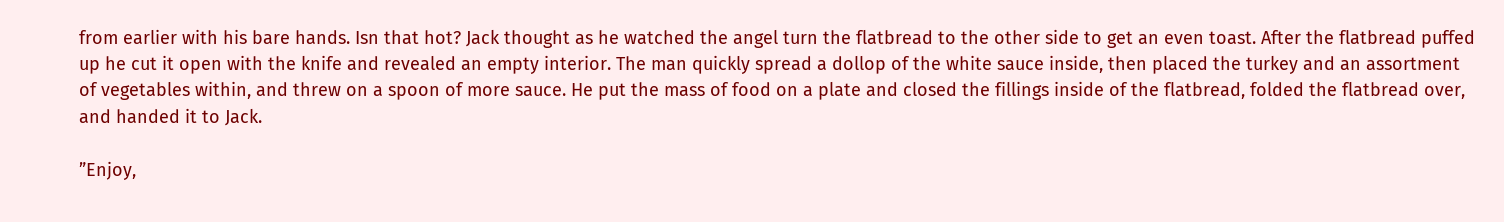from earlier with his bare hands. Isn that hot? Jack thought as he watched the angel turn the flatbread to the other side to get an even toast. After the flatbread puffed up he cut it open with the knife and revealed an empty interior. The man quickly spread a dollop of the white sauce inside, then placed the turkey and an assortment of vegetables within, and threw on a spoon of more sauce. He put the mass of food on a plate and closed the fillings inside of the flatbread, folded the flatbread over, and handed it to Jack.

”Enjoy,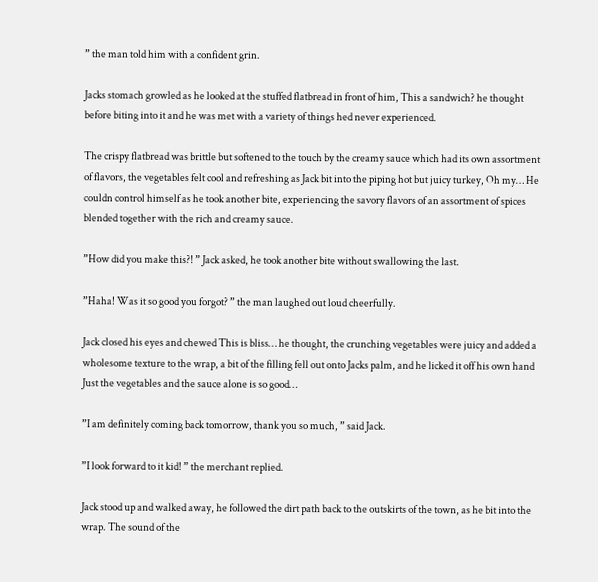” the man told him with a confident grin.

Jacks stomach growled as he looked at the stuffed flatbread in front of him, This a sandwich? he thought before biting into it and he was met with a variety of things hed never experienced.

The crispy flatbread was brittle but softened to the touch by the creamy sauce which had its own assortment of flavors, the vegetables felt cool and refreshing as Jack bit into the piping hot but juicy turkey, Oh my… He couldn control himself as he took another bite, experiencing the savory flavors of an assortment of spices blended together with the rich and creamy sauce.

”How did you make this?! ” Jack asked, he took another bite without swallowing the last.

”Haha! Was it so good you forgot? ” the man laughed out loud cheerfully.

Jack closed his eyes and chewed This is bliss… he thought, the crunching vegetables were juicy and added a wholesome texture to the wrap, a bit of the filling fell out onto Jacks palm, and he licked it off his own hand Just the vegetables and the sauce alone is so good…

”I am definitely coming back tomorrow, thank you so much, ” said Jack.

”I look forward to it kid! ” the merchant replied.

Jack stood up and walked away, he followed the dirt path back to the outskirts of the town, as he bit into the wrap. The sound of the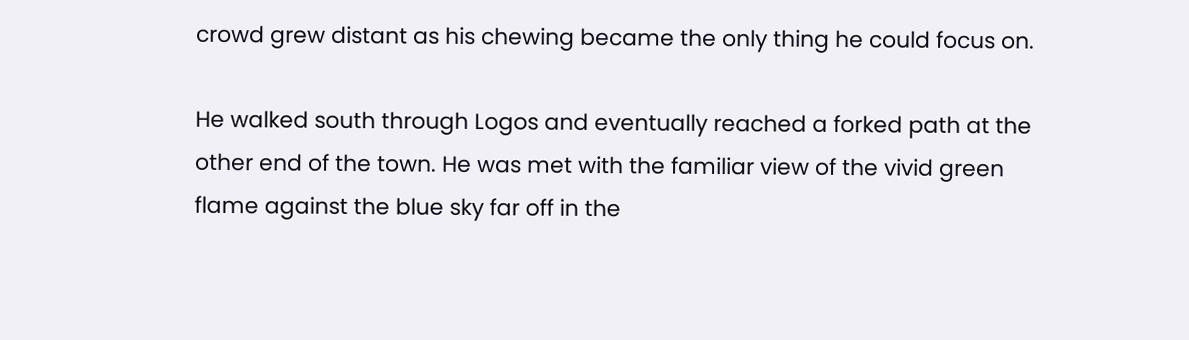crowd grew distant as his chewing became the only thing he could focus on.

He walked south through Logos and eventually reached a forked path at the other end of the town. He was met with the familiar view of the vivid green flame against the blue sky far off in the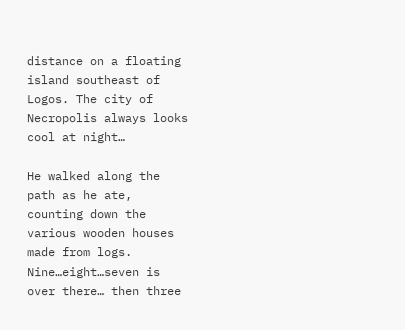distance on a floating island southeast of Logos. The city of Necropolis always looks cool at night…

He walked along the path as he ate, counting down the various wooden houses made from logs. Nine…eight…seven is over there… then three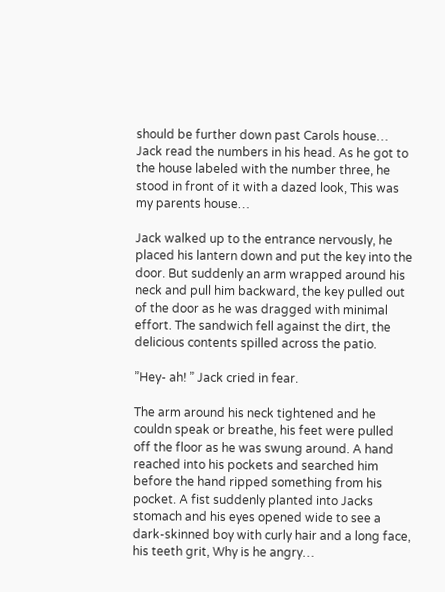should be further down past Carols house… Jack read the numbers in his head. As he got to the house labeled with the number three, he stood in front of it with a dazed look, This was my parents house…

Jack walked up to the entrance nervously, he placed his lantern down and put the key into the door. But suddenly an arm wrapped around his neck and pull him backward, the key pulled out of the door as he was dragged with minimal effort. The sandwich fell against the dirt, the delicious contents spilled across the patio.

”Hey- ah! ” Jack cried in fear.

The arm around his neck tightened and he couldn speak or breathe, his feet were pulled off the floor as he was swung around. A hand reached into his pockets and searched him before the hand ripped something from his pocket. A fist suddenly planted into Jacks stomach and his eyes opened wide to see a dark-skinned boy with curly hair and a long face, his teeth grit, Why is he angry…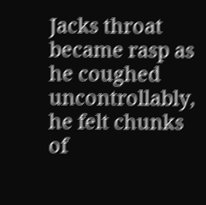Jacks throat became rasp as he coughed uncontrollably, he felt chunks of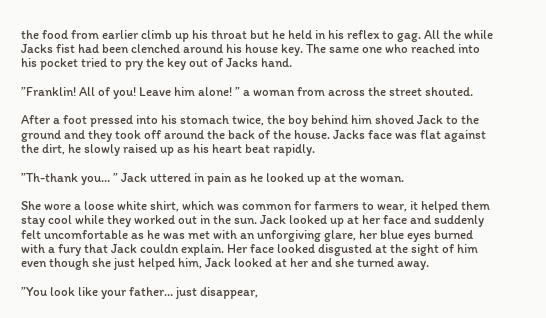the food from earlier climb up his throat but he held in his reflex to gag. All the while Jacks fist had been clenched around his house key. The same one who reached into his pocket tried to pry the key out of Jacks hand.

”Franklin! All of you! Leave him alone! ” a woman from across the street shouted.

After a foot pressed into his stomach twice, the boy behind him shoved Jack to the ground and they took off around the back of the house. Jacks face was flat against the dirt, he slowly raised up as his heart beat rapidly.

”Th-thank you… ” Jack uttered in pain as he looked up at the woman.

She wore a loose white shirt, which was common for farmers to wear, it helped them stay cool while they worked out in the sun. Jack looked up at her face and suddenly felt uncomfortable as he was met with an unforgiving glare, her blue eyes burned with a fury that Jack couldn explain. Her face looked disgusted at the sight of him even though she just helped him, Jack looked at her and she turned away.

”You look like your father… just disappear,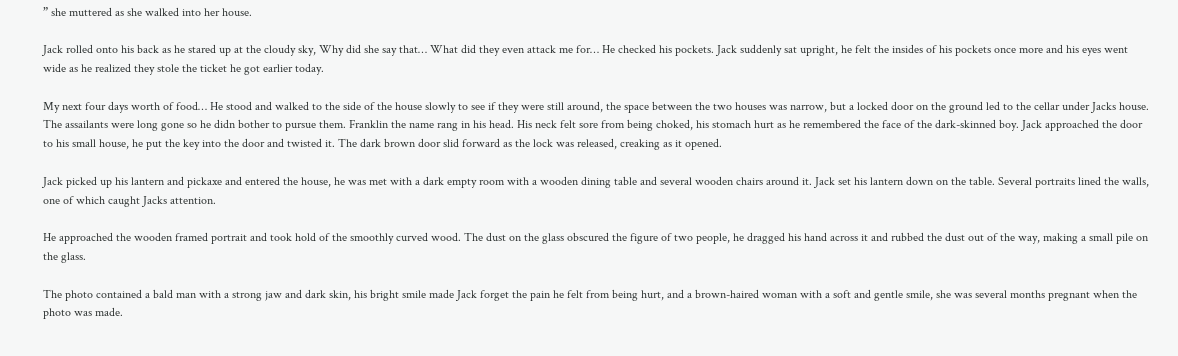” she muttered as she walked into her house.

Jack rolled onto his back as he stared up at the cloudy sky, Why did she say that… What did they even attack me for… He checked his pockets. Jack suddenly sat upright, he felt the insides of his pockets once more and his eyes went wide as he realized they stole the ticket he got earlier today.

My next four days worth of food… He stood and walked to the side of the house slowly to see if they were still around, the space between the two houses was narrow, but a locked door on the ground led to the cellar under Jacks house. The assailants were long gone so he didn bother to pursue them. Franklin the name rang in his head. His neck felt sore from being choked, his stomach hurt as he remembered the face of the dark-skinned boy. Jack approached the door to his small house, he put the key into the door and twisted it. The dark brown door slid forward as the lock was released, creaking as it opened.

Jack picked up his lantern and pickaxe and entered the house, he was met with a dark empty room with a wooden dining table and several wooden chairs around it. Jack set his lantern down on the table. Several portraits lined the walls, one of which caught Jacks attention.

He approached the wooden framed portrait and took hold of the smoothly curved wood. The dust on the glass obscured the figure of two people, he dragged his hand across it and rubbed the dust out of the way, making a small pile on the glass.

The photo contained a bald man with a strong jaw and dark skin, his bright smile made Jack forget the pain he felt from being hurt, and a brown-haired woman with a soft and gentle smile, she was several months pregnant when the photo was made.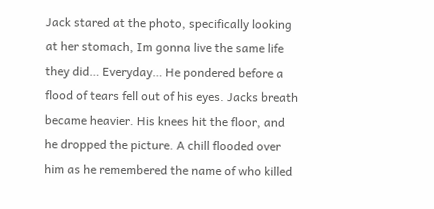Jack stared at the photo, specifically looking at her stomach, Im gonna live the same life they did… Everyday… He pondered before a flood of tears fell out of his eyes. Jacks breath became heavier. His knees hit the floor, and he dropped the picture. A chill flooded over him as he remembered the name of who killed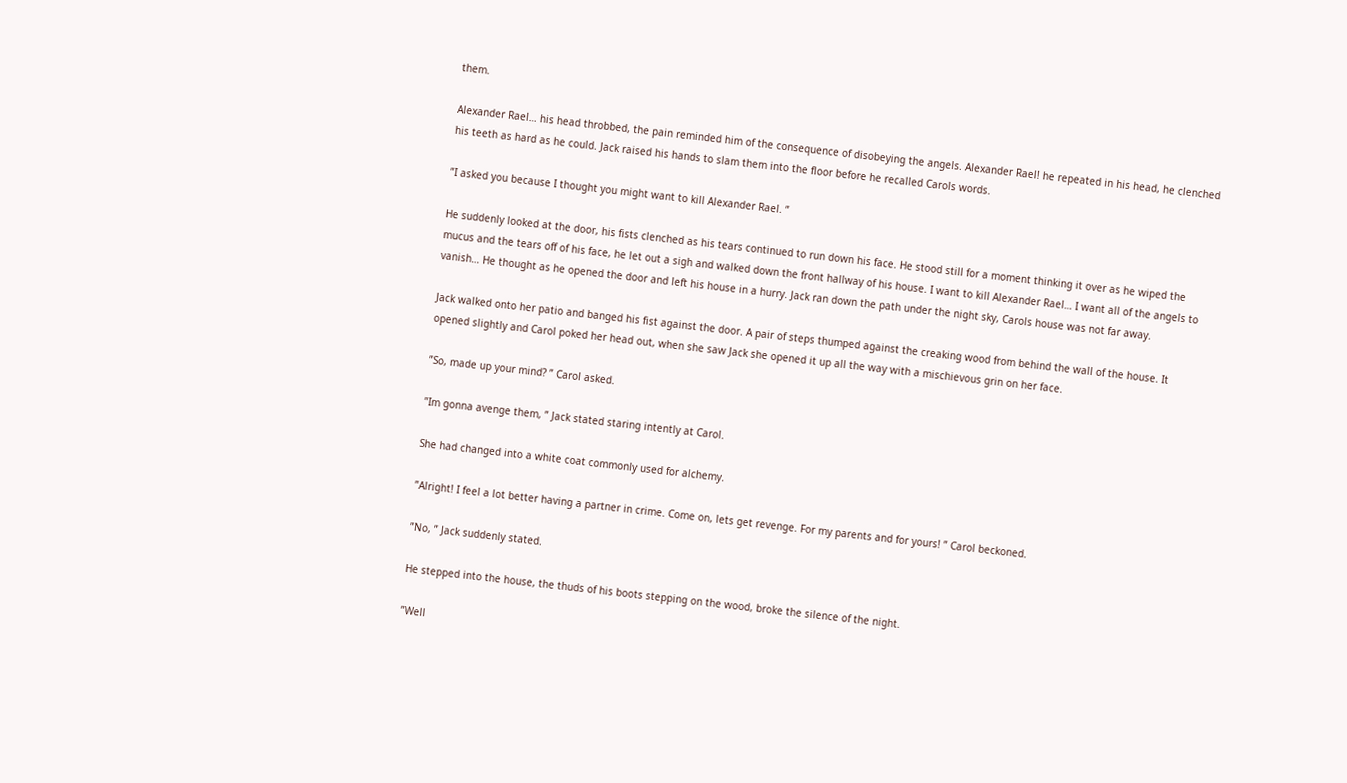them.

Alexander Rael… his head throbbed, the pain reminded him of the consequence of disobeying the angels. Alexander Rael! he repeated in his head, he clenched his teeth as hard as he could. Jack raised his hands to slam them into the floor before he recalled Carols words.

”I asked you because I thought you might want to kill Alexander Rael. ”

He suddenly looked at the door, his fists clenched as his tears continued to run down his face. He stood still for a moment thinking it over as he wiped the mucus and the tears off of his face, he let out a sigh and walked down the front hallway of his house. I want to kill Alexander Rael… I want all of the angels to vanish… He thought as he opened the door and left his house in a hurry. Jack ran down the path under the night sky, Carols house was not far away.

Jack walked onto her patio and banged his fist against the door. A pair of steps thumped against the creaking wood from behind the wall of the house. It opened slightly and Carol poked her head out, when she saw Jack she opened it up all the way with a mischievous grin on her face.

”So, made up your mind? ” Carol asked.

”Im gonna avenge them, ” Jack stated staring intently at Carol.

She had changed into a white coat commonly used for alchemy.

”Alright! I feel a lot better having a partner in crime. Come on, lets get revenge. For my parents and for yours! ” Carol beckoned.

”No, ” Jack suddenly stated.

He stepped into the house, the thuds of his boots stepping on the wood, broke the silence of the night.

”Well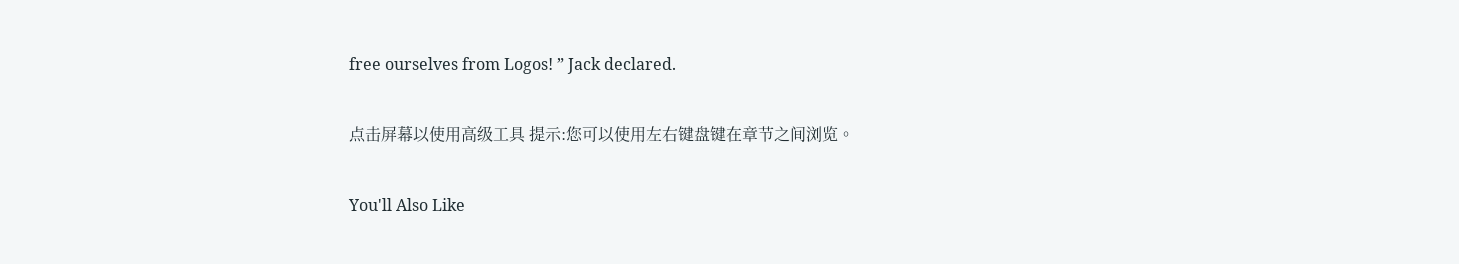free ourselves from Logos! ” Jack declared.

点击屏幕以使用高级工具 提示:您可以使用左右键盘键在章节之间浏览。

You'll Also Like